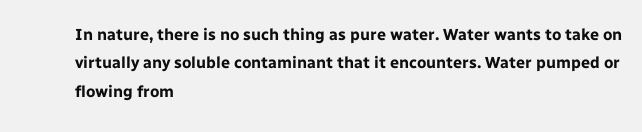In nature, there is no such thing as pure water. Water wants to take on virtually any soluble contaminant that it encounters. Water pumped or flowing from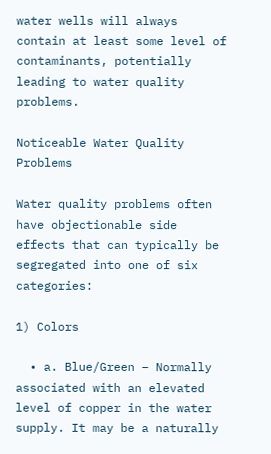water wells will always contain at least some level of contaminants, potentially leading to water quality problems.

Noticeable Water Quality Problems

Water quality problems often have objectionable side effects that can typically be segregated into one of six categories:

1) Colors

  • a. Blue/Green – Normally associated with an elevated level of copper in the water supply. It may be a naturally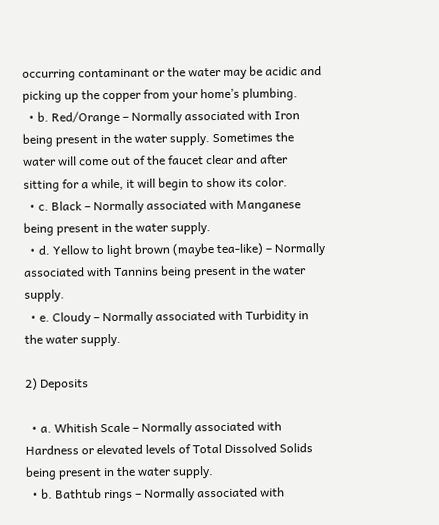occurring contaminant or the water may be acidic and picking up the copper from your home’s plumbing.
  • b. Red/Orange – Normally associated with Iron being present in the water supply. Sometimes the water will come out of the faucet clear and after sitting for a while, it will begin to show its color.
  • c. Black – Normally associated with Manganese being present in the water supply.
  • d. Yellow to light brown (maybe tea-like) – Normally associated with Tannins being present in the water supply.
  • e. Cloudy – Normally associated with Turbidity in the water supply.

2) Deposits

  • a. Whitish Scale – Normally associated with Hardness or elevated levels of Total Dissolved Solids being present in the water supply.
  • b. Bathtub rings – Normally associated with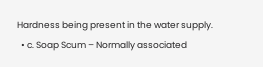Hardness being present in the water supply.
  • c. Soap Scum – Normally associated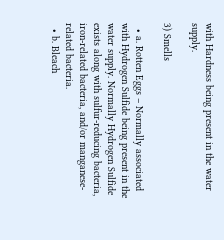with Hardness being present in the water supply.

3) Smells

  • a. Rotten Eggs – Normally associated with Hydrogen Sulfide being present in the water supply. Normally Hydrogen Sulfide exists along with sulfur-reducing bacteria, iron-related bacteria, and/or manganese-related bacteria.
  • b. Bleach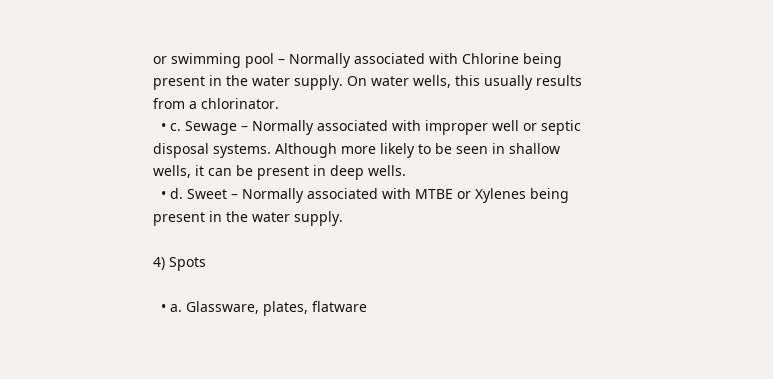or swimming pool – Normally associated with Chlorine being present in the water supply. On water wells, this usually results from a chlorinator.
  • c. Sewage – Normally associated with improper well or septic disposal systems. Although more likely to be seen in shallow wells, it can be present in deep wells.
  • d. Sweet – Normally associated with MTBE or Xylenes being present in the water supply.

4) Spots

  • a. Glassware, plates, flatware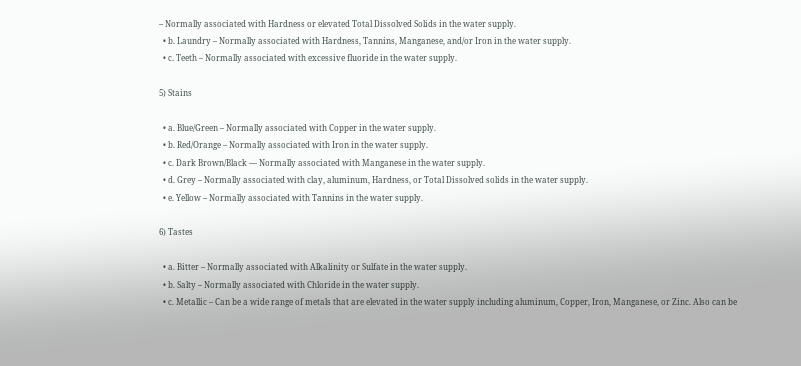– Normally associated with Hardness or elevated Total Dissolved Solids in the water supply.
  • b. Laundry – Normally associated with Hardness, Tannins, Manganese, and/or Iron in the water supply.
  • c. Teeth – Normally associated with excessive fluoride in the water supply.

5) Stains

  • a. Blue/Green – Normally associated with Copper in the water supply.
  • b. Red/Orange – Normally associated with Iron in the water supply.
  • c. Dark Brown/Black –– Normally associated with Manganese in the water supply.
  • d. Grey – Normally associated with clay, aluminum, Hardness, or Total Dissolved solids in the water supply.
  • e. Yellow – Normally associated with Tannins in the water supply.

6) Tastes

  • a. Bitter – Normally associated with Alkalinity or Sulfate in the water supply.
  • b. Salty – Normally associated with Chloride in the water supply.
  • c. Metallic – Can be a wide range of metals that are elevated in the water supply including aluminum, Copper, Iron, Manganese, or Zinc. Also can be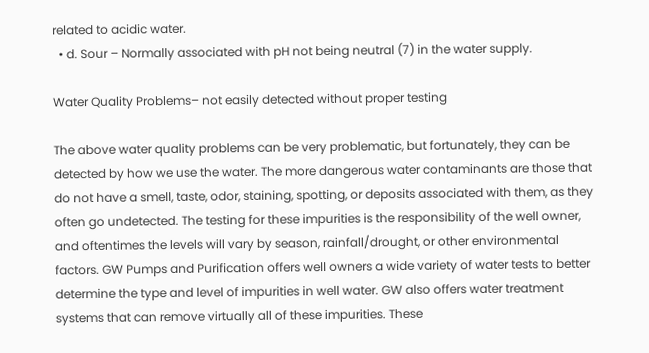related to acidic water.
  • d. Sour – Normally associated with pH not being neutral (7) in the water supply.

Water Quality Problems– not easily detected without proper testing

The above water quality problems can be very problematic, but fortunately, they can be detected by how we use the water. The more dangerous water contaminants are those that do not have a smell, taste, odor, staining, spotting, or deposits associated with them, as they often go undetected. The testing for these impurities is the responsibility of the well owner, and oftentimes the levels will vary by season, rainfall/drought, or other environmental factors. GW Pumps and Purification offers well owners a wide variety of water tests to better determine the type and level of impurities in well water. GW also offers water treatment systems that can remove virtually all of these impurities. These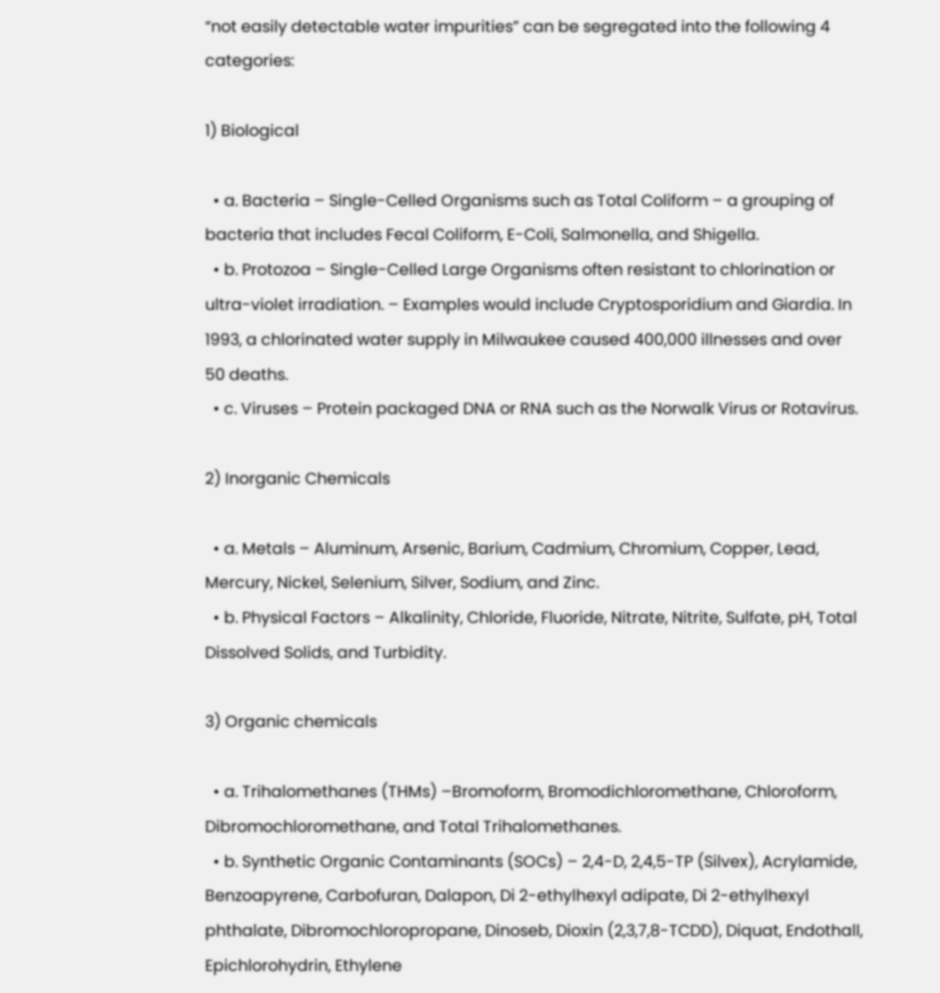“not easily detectable water impurities” can be segregated into the following 4 categories:

1) Biological

  • a. Bacteria – Single-Celled Organisms such as Total Coliform – a grouping of bacteria that includes Fecal Coliform, E-Coli, Salmonella, and Shigella.
  • b. Protozoa – Single-Celled Large Organisms often resistant to chlorination or ultra-violet irradiation. – Examples would include Cryptosporidium and Giardia. In 1993, a chlorinated water supply in Milwaukee caused 400,000 illnesses and over 50 deaths.
  • c. Viruses – Protein packaged DNA or RNA such as the Norwalk Virus or Rotavirus.

2) Inorganic Chemicals

  • a. Metals – Aluminum, Arsenic, Barium, Cadmium, Chromium, Copper, Lead, Mercury, Nickel, Selenium, Silver, Sodium, and Zinc.
  • b. Physical Factors – Alkalinity, Chloride, Fluoride, Nitrate, Nitrite, Sulfate, pH, Total Dissolved Solids, and Turbidity.

3) Organic chemicals

  • a. Trihalomethanes (THMs) –Bromoform, Bromodichloromethane, Chloroform, Dibromochloromethane, and Total Trihalomethanes.
  • b. Synthetic Organic Contaminants (SOCs) – 2,4-D, 2,4,5-TP (Silvex), Acrylamide, Benzoapyrene, Carbofuran, Dalapon, Di 2-ethylhexyl adipate, Di 2-ethylhexyl phthalate, Dibromochloropropane, Dinoseb, Dioxin (2,3,7,8-TCDD), Diquat, Endothall, Epichlorohydrin, Ethylene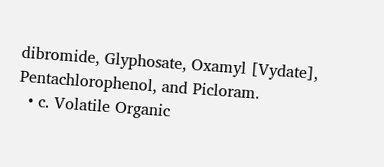dibromide, Glyphosate, Oxamyl [Vydate], Pentachlorophenol, and Picloram.
  • c. Volatile Organic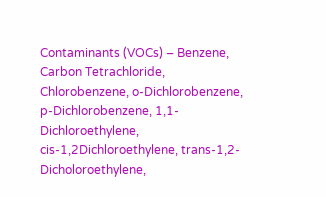Contaminants (VOCs) – Benzene, Carbon Tetrachloride, Chlorobenzene, o-Dichlorobenzene, p-Dichlorobenzene, 1,1-Dichloroethylene, cis-1,2Dichloroethylene, trans-1,2-Dicholoroethylene,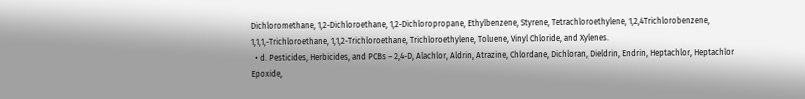Dichloromethane, 1,2-Dichloroethane, 1,2-Dichloropropane, Ethylbenzene, Styrene, Tetrachloroethylene, 1,2,4Trichlorobenzene, 1,1,1,-Trichloroethane, 1,1,2-Trichloroethane, Trichloroethylene, Toluene, Vinyl Chloride, and Xylenes.
  • d. Pesticides, Herbicides, and PCBs – 2,4-D, Alachlor, Aldrin, Atrazine, Chlordane, Dichloran, Dieldrin, Endrin, Heptachlor, Heptachlor Epoxide,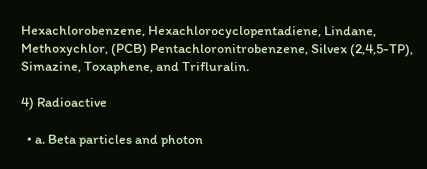Hexachlorobenzene, Hexachlorocyclopentadiene, Lindane, Methoxychlor, (PCB) Pentachloronitrobenzene, Silvex (2,4,5-TP), Simazine, Toxaphene, and Trifluralin.

4) Radioactive

  • a. Beta particles and photon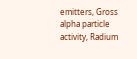emitters, Gross alpha particle activity, Radium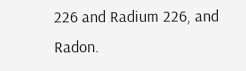226 and Radium 226, and Radon.